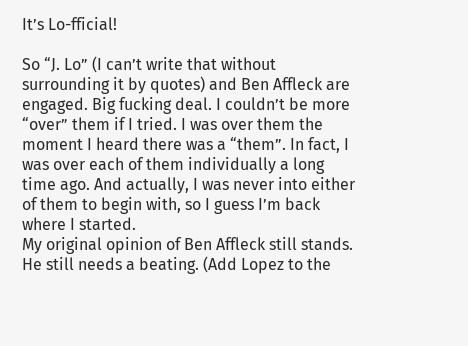It’s Lo-fficial!

So “J. Lo” (I can’t write that without surrounding it by quotes) and Ben Affleck are engaged. Big fucking deal. I couldn’t be more “over” them if I tried. I was over them the moment I heard there was a “them”. In fact, I was over each of them individually a long time ago. And actually, I was never into either of them to begin with, so I guess I’m back where I started.
My original opinion of Ben Affleck still stands. He still needs a beating. (Add Lopez to the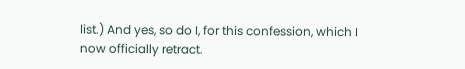list.) And yes, so do I, for this confession, which I now officially retract.